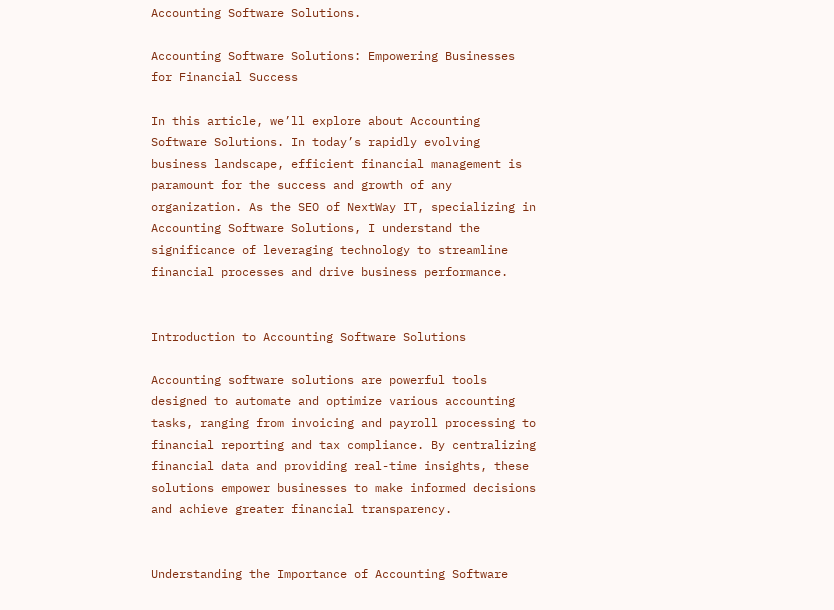Accounting Software Solutions.

Accounting Software Solutions: Empowering Businesses for Financial Success

In this article, we’ll explore about Accounting Software Solutions. In today’s rapidly evolving business landscape, efficient financial management is paramount for the success and growth of any organization. As the SEO of NextWay IT, specializing in Accounting Software Solutions, I understand the significance of leveraging technology to streamline financial processes and drive business performance.


Introduction to Accounting Software Solutions

Accounting software solutions are powerful tools designed to automate and optimize various accounting tasks, ranging from invoicing and payroll processing to financial reporting and tax compliance. By centralizing financial data and providing real-time insights, these solutions empower businesses to make informed decisions and achieve greater financial transparency.


Understanding the Importance of Accounting Software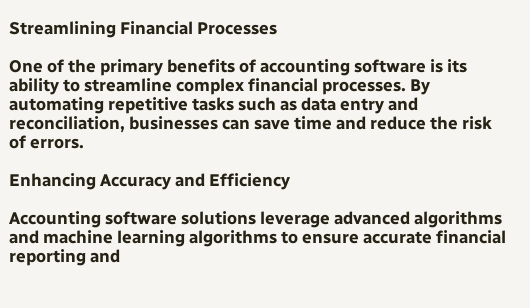Streamlining Financial Processes

One of the primary benefits of accounting software is its ability to streamline complex financial processes. By automating repetitive tasks such as data entry and reconciliation, businesses can save time and reduce the risk of errors.

Enhancing Accuracy and Efficiency

Accounting software solutions leverage advanced algorithms and machine learning algorithms to ensure accurate financial reporting and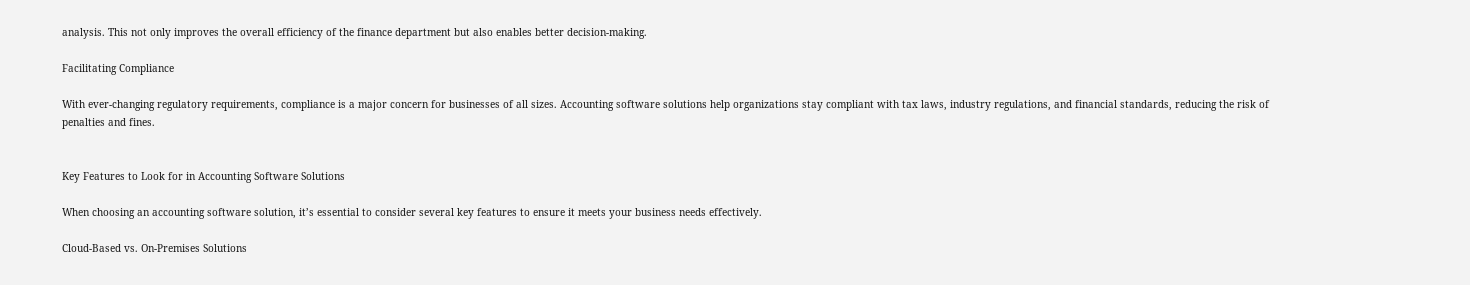analysis. This not only improves the overall efficiency of the finance department but also enables better decision-making.

Facilitating Compliance

With ever-changing regulatory requirements, compliance is a major concern for businesses of all sizes. Accounting software solutions help organizations stay compliant with tax laws, industry regulations, and financial standards, reducing the risk of penalties and fines.


Key Features to Look for in Accounting Software Solutions

When choosing an accounting software solution, it’s essential to consider several key features to ensure it meets your business needs effectively.

Cloud-Based vs. On-Premises Solutions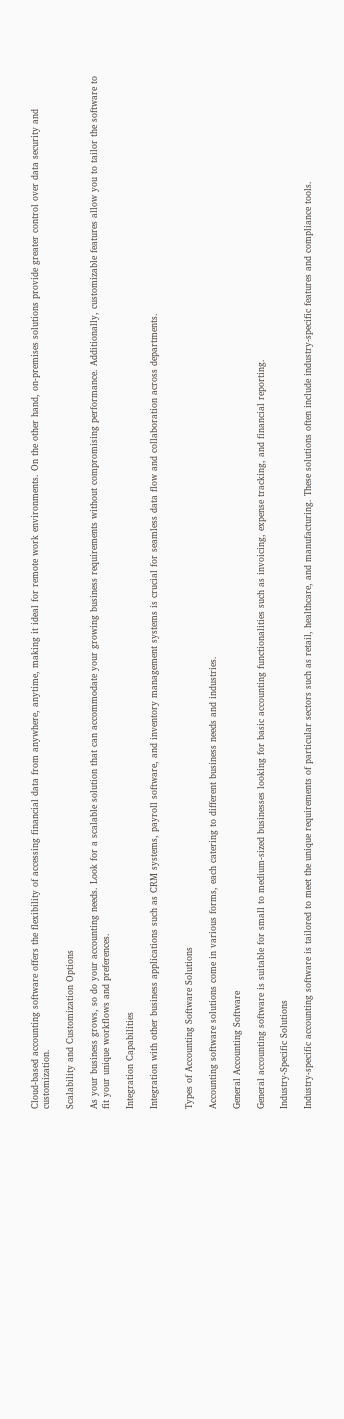Cloud-based accounting software offers the flexibility of accessing financial data from anywhere, anytime, making it ideal for remote work environments. On the other hand, on-premises solutions provide greater control over data security and customization.

Scalability and Customization Options

As your business grows, so do your accounting needs. Look for a scalable solution that can accommodate your growing business requirements without compromising performance. Additionally, customizable features allow you to tailor the software to fit your unique workflows and preferences.

Integration Capabilities

Integration with other business applications such as CRM systems, payroll software, and inventory management systems is crucial for seamless data flow and collaboration across departments.


Types of Accounting Software Solutions

Accounting software solutions come in various forms, each catering to different business needs and industries.

General Accounting Software

General accounting software is suitable for small to medium-sized businesses looking for basic accounting functionalities such as invoicing, expense tracking, and financial reporting.

Industry-Specific Solutions

Industry-specific accounting software is tailored to meet the unique requirements of particular sectors such as retail, healthcare, and manufacturing. These solutions often include industry-specific features and compliance tools.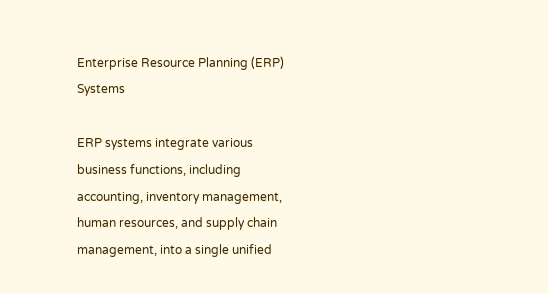Enterprise Resource Planning (ERP) Systems

ERP systems integrate various business functions, including accounting, inventory management, human resources, and supply chain management, into a single unified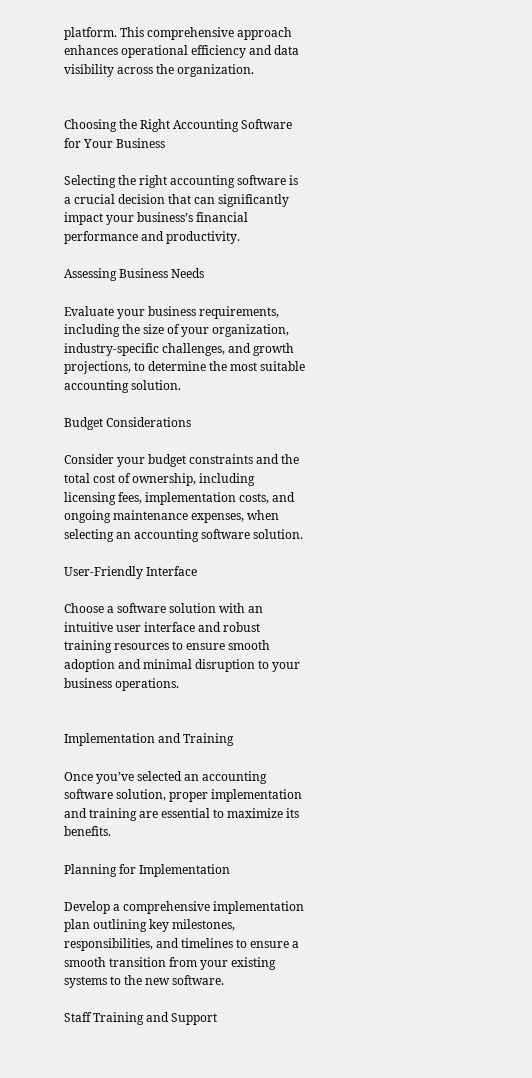platform. This comprehensive approach enhances operational efficiency and data visibility across the organization.


Choosing the Right Accounting Software for Your Business

Selecting the right accounting software is a crucial decision that can significantly impact your business’s financial performance and productivity.

Assessing Business Needs

Evaluate your business requirements, including the size of your organization, industry-specific challenges, and growth projections, to determine the most suitable accounting solution.

Budget Considerations

Consider your budget constraints and the total cost of ownership, including licensing fees, implementation costs, and ongoing maintenance expenses, when selecting an accounting software solution.

User-Friendly Interface

Choose a software solution with an intuitive user interface and robust training resources to ensure smooth adoption and minimal disruption to your business operations.


Implementation and Training

Once you’ve selected an accounting software solution, proper implementation and training are essential to maximize its benefits.

Planning for Implementation

Develop a comprehensive implementation plan outlining key milestones, responsibilities, and timelines to ensure a smooth transition from your existing systems to the new software.

Staff Training and Support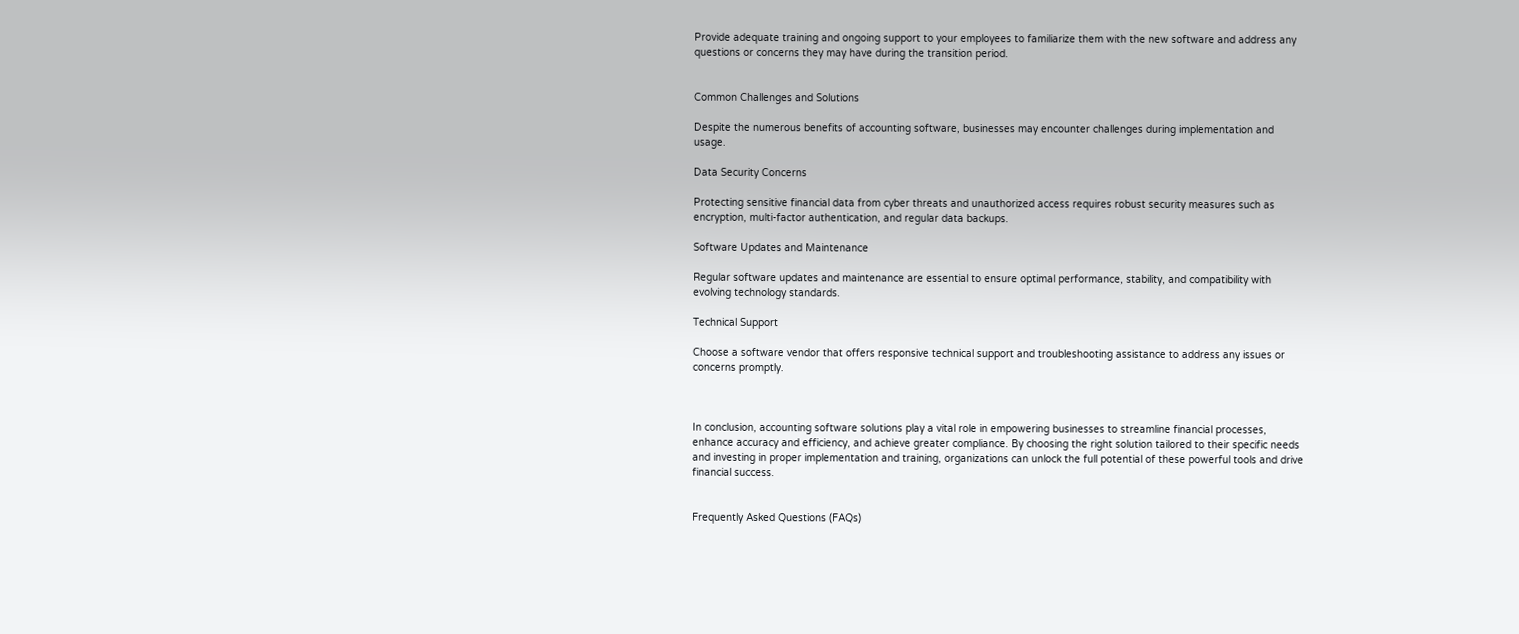Provide adequate training and ongoing support to your employees to familiarize them with the new software and address any questions or concerns they may have during the transition period.


Common Challenges and Solutions

Despite the numerous benefits of accounting software, businesses may encounter challenges during implementation and usage.

Data Security Concerns

Protecting sensitive financial data from cyber threats and unauthorized access requires robust security measures such as encryption, multi-factor authentication, and regular data backups.

Software Updates and Maintenance

Regular software updates and maintenance are essential to ensure optimal performance, stability, and compatibility with evolving technology standards.

Technical Support

Choose a software vendor that offers responsive technical support and troubleshooting assistance to address any issues or concerns promptly.



In conclusion, accounting software solutions play a vital role in empowering businesses to streamline financial processes, enhance accuracy and efficiency, and achieve greater compliance. By choosing the right solution tailored to their specific needs and investing in proper implementation and training, organizations can unlock the full potential of these powerful tools and drive financial success.


Frequently Asked Questions (FAQs)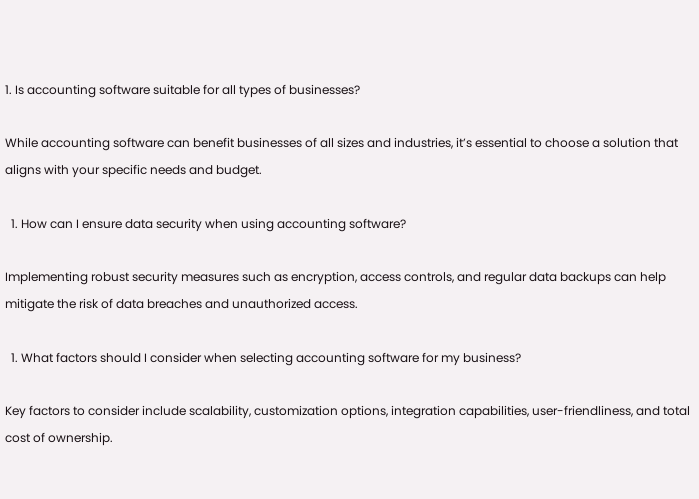1. Is accounting software suitable for all types of businesses?

While accounting software can benefit businesses of all sizes and industries, it’s essential to choose a solution that aligns with your specific needs and budget.

  1. How can I ensure data security when using accounting software?

Implementing robust security measures such as encryption, access controls, and regular data backups can help mitigate the risk of data breaches and unauthorized access.

  1. What factors should I consider when selecting accounting software for my business?

Key factors to consider include scalability, customization options, integration capabilities, user-friendliness, and total cost of ownership.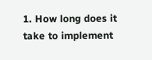1. How long does it take to implement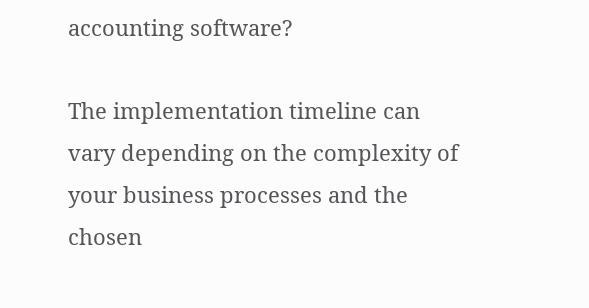accounting software?

The implementation timeline can vary depending on the complexity of your business processes and the chosen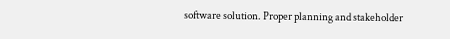software solution. Proper planning and stakeholder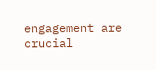engagement are crucial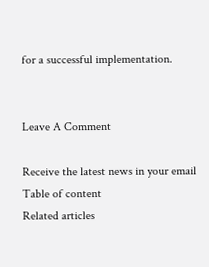for a successful implementation.


Leave A Comment

Receive the latest news in your email
Table of content
Related articles